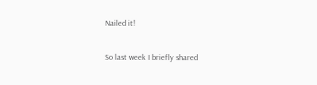Nailed it!

So last week I briefly shared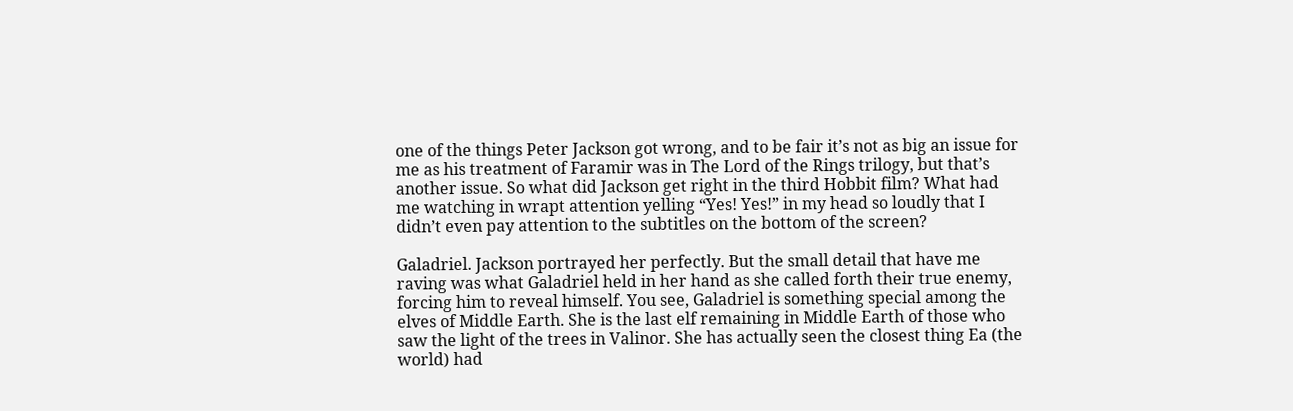one of the things Peter Jackson got wrong, and to be fair it’s not as big an issue for me as his treatment of Faramir was in The Lord of the Rings trilogy, but that’s another issue. So what did Jackson get right in the third Hobbit film? What had me watching in wrapt attention yelling “Yes! Yes!” in my head so loudly that I didn’t even pay attention to the subtitles on the bottom of the screen?

Galadriel. Jackson portrayed her perfectly. But the small detail that have me raving was what Galadriel held in her hand as she called forth their true enemy, forcing him to reveal himself. You see, Galadriel is something special among the elves of Middle Earth. She is the last elf remaining in Middle Earth of those who saw the light of the trees in Valinor. She has actually seen the closest thing Ea (the world) had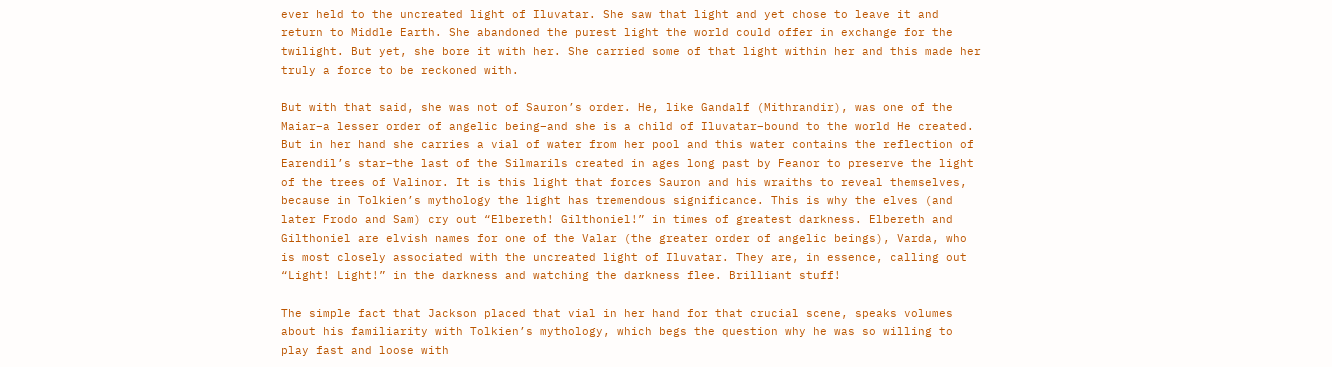ever held to the uncreated light of Iluvatar. She saw that light and yet chose to leave it and return to Middle Earth. She abandoned the purest light the world could offer in exchange for the twilight. But yet, she bore it with her. She carried some of that light within her and this made her truly a force to be reckoned with.

But with that said, she was not of Sauron’s order. He, like Gandalf (Mithrandir), was one of the Maiar–a lesser order of angelic being–and she is a child of Iluvatar–bound to the world He created. But in her hand she carries a vial of water from her pool and this water contains the reflection of Earendil’s star–the last of the Silmarils created in ages long past by Feanor to preserve the light of the trees of Valinor. It is this light that forces Sauron and his wraiths to reveal themselves, because in Tolkien’s mythology the light has tremendous significance. This is why the elves (and later Frodo and Sam) cry out “Elbereth! Gilthoniel!” in times of greatest darkness. Elbereth and Gilthoniel are elvish names for one of the Valar (the greater order of angelic beings), Varda, who is most closely associated with the uncreated light of Iluvatar. They are, in essence, calling out “Light! Light!” in the darkness and watching the darkness flee. Brilliant stuff!

The simple fact that Jackson placed that vial in her hand for that crucial scene, speaks volumes about his familiarity with Tolkien’s mythology, which begs the question why he was so willing to play fast and loose with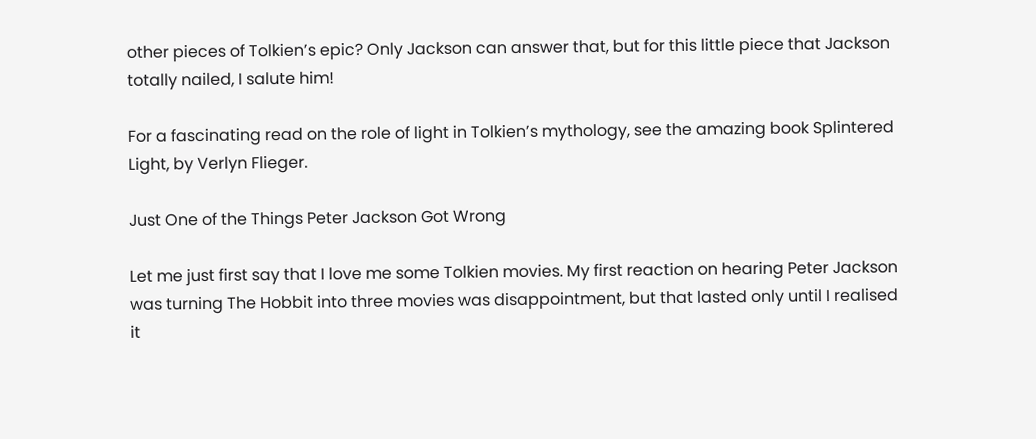other pieces of Tolkien’s epic? Only Jackson can answer that, but for this little piece that Jackson totally nailed, I salute him!

For a fascinating read on the role of light in Tolkien’s mythology, see the amazing book Splintered Light, by Verlyn Flieger.

Just One of the Things Peter Jackson Got Wrong

Let me just first say that I love me some Tolkien movies. My first reaction on hearing Peter Jackson was turning The Hobbit into three movies was disappointment, but that lasted only until I realised it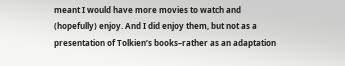meant I would have more movies to watch and (hopefully) enjoy. And I did enjoy them, but not as a presentation of Tolkien’s books–rather as an adaptation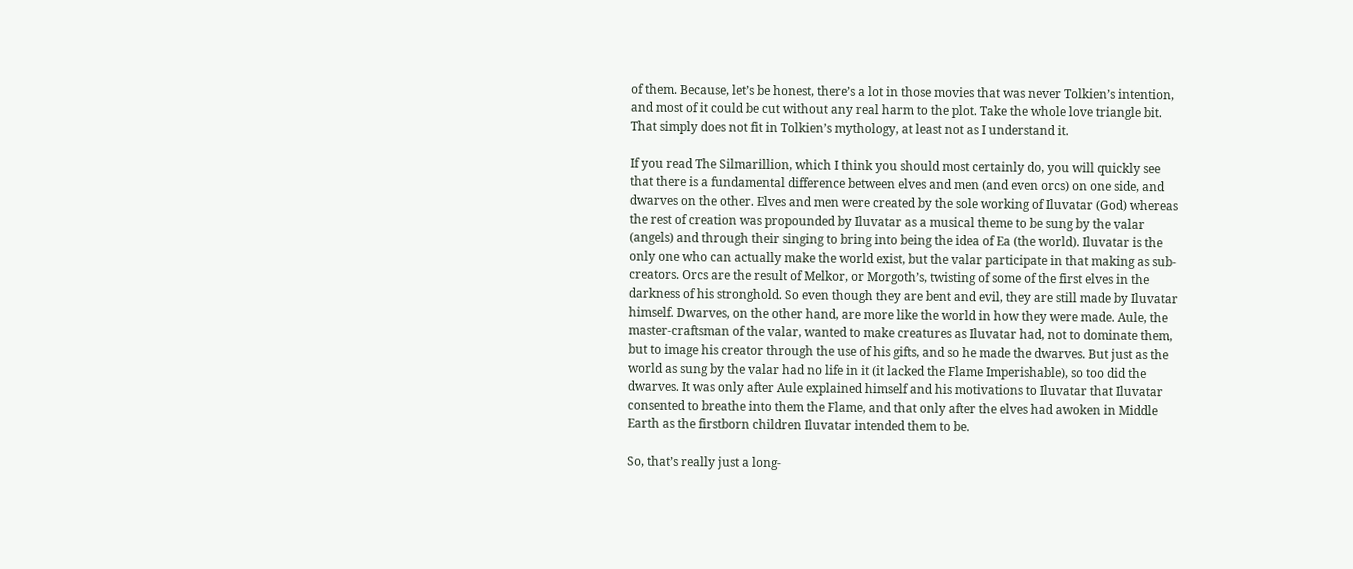of them. Because, let’s be honest, there’s a lot in those movies that was never Tolkien’s intention, and most of it could be cut without any real harm to the plot. Take the whole love triangle bit. That simply does not fit in Tolkien’s mythology, at least not as I understand it.

If you read The Silmarillion, which I think you should most certainly do, you will quickly see that there is a fundamental difference between elves and men (and even orcs) on one side, and dwarves on the other. Elves and men were created by the sole working of Iluvatar (God) whereas the rest of creation was propounded by Iluvatar as a musical theme to be sung by the valar (angels) and through their singing to bring into being the idea of Ea (the world). Iluvatar is the only one who can actually make the world exist, but the valar participate in that making as sub-creators. Orcs are the result of Melkor, or Morgoth’s, twisting of some of the first elves in the darkness of his stronghold. So even though they are bent and evil, they are still made by Iluvatar himself. Dwarves, on the other hand, are more like the world in how they were made. Aule, the master-craftsman of the valar, wanted to make creatures as Iluvatar had, not to dominate them, but to image his creator through the use of his gifts, and so he made the dwarves. But just as the world as sung by the valar had no life in it (it lacked the Flame Imperishable), so too did the dwarves. It was only after Aule explained himself and his motivations to Iluvatar that Iluvatar consented to breathe into them the Flame, and that only after the elves had awoken in Middle Earth as the firstborn children Iluvatar intended them to be.

So, that’s really just a long-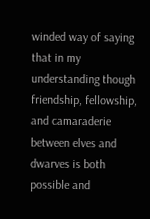winded way of saying that in my understanding though friendship, fellowship, and camaraderie between elves and dwarves is both possible and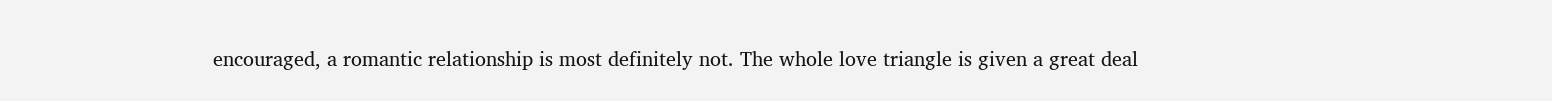encouraged, a romantic relationship is most definitely not. The whole love triangle is given a great deal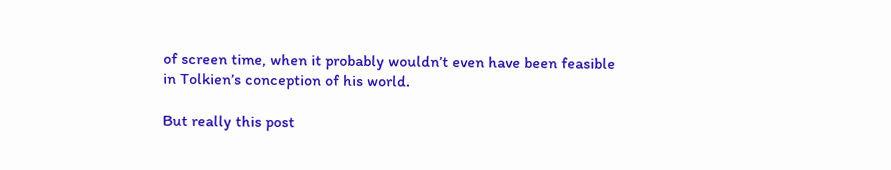of screen time, when it probably wouldn’t even have been feasible in Tolkien’s conception of his world.

But really this post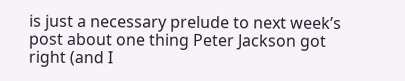is just a necessary prelude to next week’s post about one thing Peter Jackson got right (and I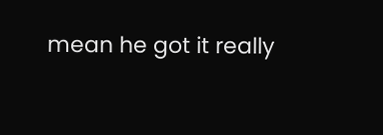mean he got it really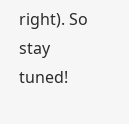right). So stay tuned!